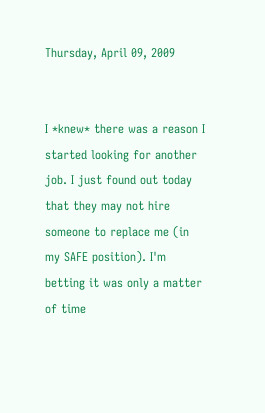Thursday, April 09, 2009


I *knew* there was a reason I started looking for another job. I just found out today that they may not hire someone to replace me (in my SAFE position). I'm betting it was only a matter of time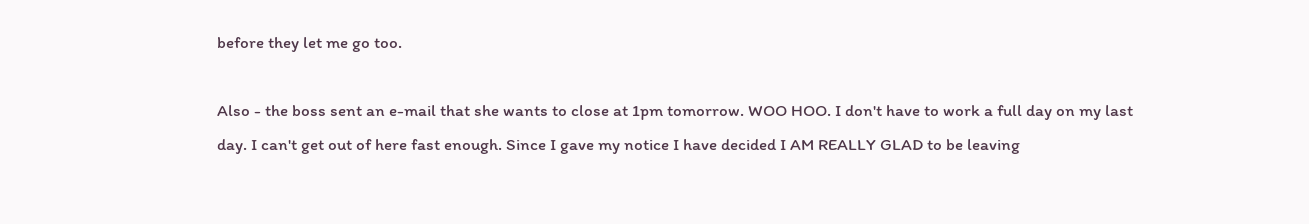before they let me go too.

Also - the boss sent an e-mail that she wants to close at 1pm tomorrow. WOO HOO. I don't have to work a full day on my last day. I can't get out of here fast enough. Since I gave my notice I have decided I AM REALLY GLAD to be leaving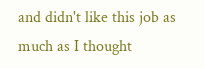and didn't like this job as much as I thought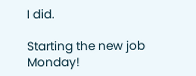I did.

Starting the new job Monday!